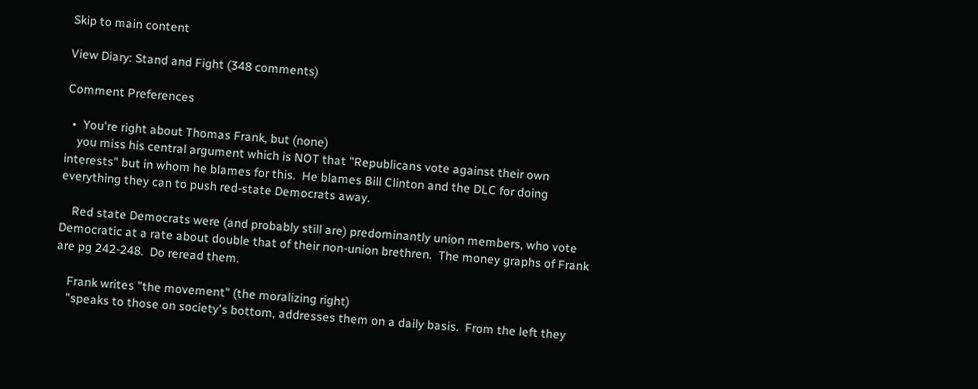Skip to main content

View Diary: Stand and Fight (348 comments)

Comment Preferences

  •  You're right about Thomas Frank, but (none)
    you miss his central argument which is NOT that "Republicans vote against their own interests" but in whom he blames for this.  He blames Bill Clinton and the DLC for doing everything they can to push red-state Democrats away.

    Red state Democrats were (and probably still are) predominantly union members, who vote Democratic at a rate about double that of their non-union brethren.  The money graphs of Frank are pg 242-248.  Do reread them.

    Frank writes "the movement" (the moralizing right)
    "speaks to those on society's bottom, addresses them on a daily basis.  From the left they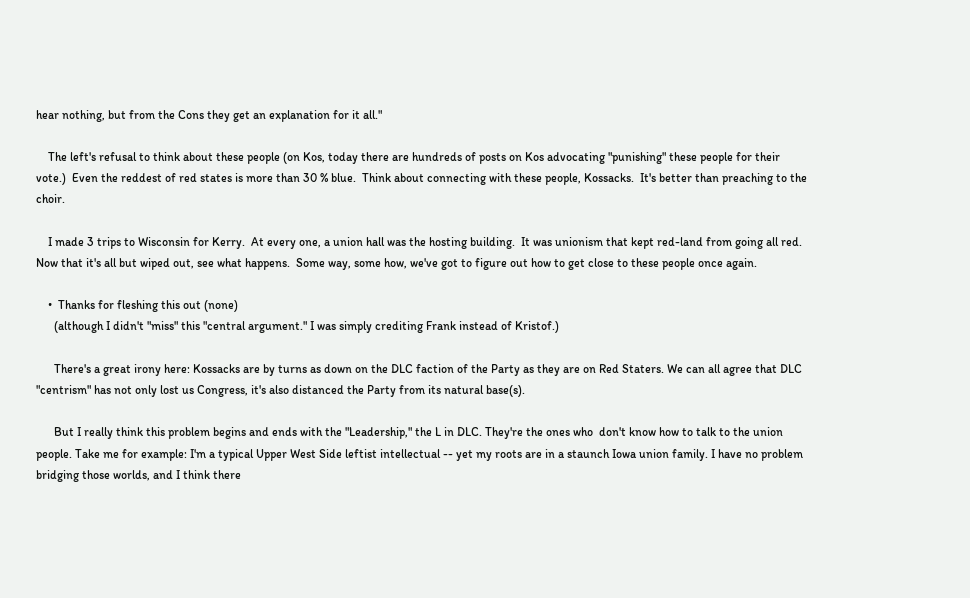hear nothing, but from the Cons they get an explanation for it all."

    The left's refusal to think about these people (on Kos, today there are hundreds of posts on Kos advocating "punishing" these people for their vote.)  Even the reddest of red states is more than 30 % blue.  Think about connecting with these people, Kossacks.  It's better than preaching to the choir.

    I made 3 trips to Wisconsin for Kerry.  At every one, a union hall was the hosting building.  It was unionism that kept red-land from going all red.  Now that it's all but wiped out, see what happens.  Some way, some how, we've got to figure out how to get close to these people once again.

    •  Thanks for fleshing this out (none)
      (although I didn't "miss" this "central argument." I was simply crediting Frank instead of Kristof.)

      There's a great irony here: Kossacks are by turns as down on the DLC faction of the Party as they are on Red Staters. We can all agree that DLC "centrism" has not only lost us Congress, it's also distanced the Party from its natural base(s).

      But I really think this problem begins and ends with the "Leadership," the L in DLC. They're the ones who  don't know how to talk to the union people. Take me for example: I'm a typical Upper West Side leftist intellectual -- yet my roots are in a staunch Iowa union family. I have no problem bridging those worlds, and I think there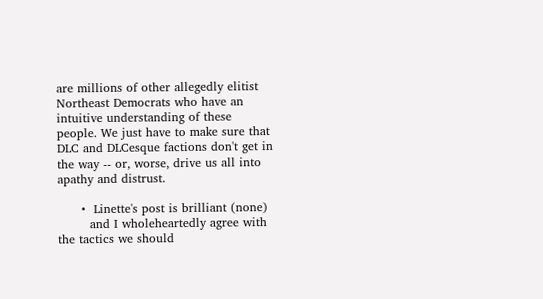are millions of other allegedly elitist Northeast Democrats who have an intuitive understanding of these people. We just have to make sure that DLC and DLCesque factions don't get in the way -- or, worse, drive us all into apathy and distrust.

      •  Linette's post is brilliant (none)
        and I wholeheartedly agree with the tactics we should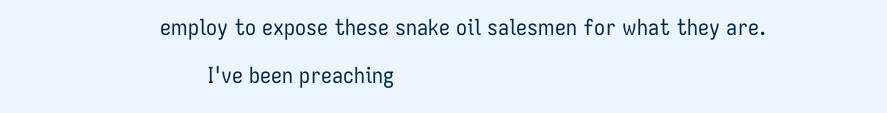employ to expose these snake oil salesmen for what they are.

        I've been preaching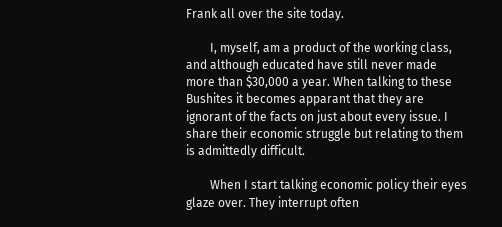Frank all over the site today.

        I, myself, am a product of the working class, and although educated have still never made more than $30,000 a year. When talking to these Bushites it becomes apparant that they are ignorant of the facts on just about every issue. I share their economic struggle but relating to them is admittedly difficult.

        When I start talking economic policy their eyes glaze over. They interrupt often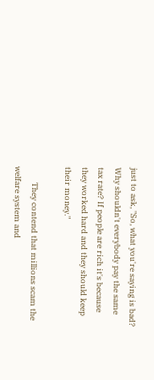just to ask, "So, what you're saying is bad? Why shouldn't everybody pay the same tax rate? If people are rich it's because they worked hard and they should keep their money."

        They contend that millions scam the welfare system and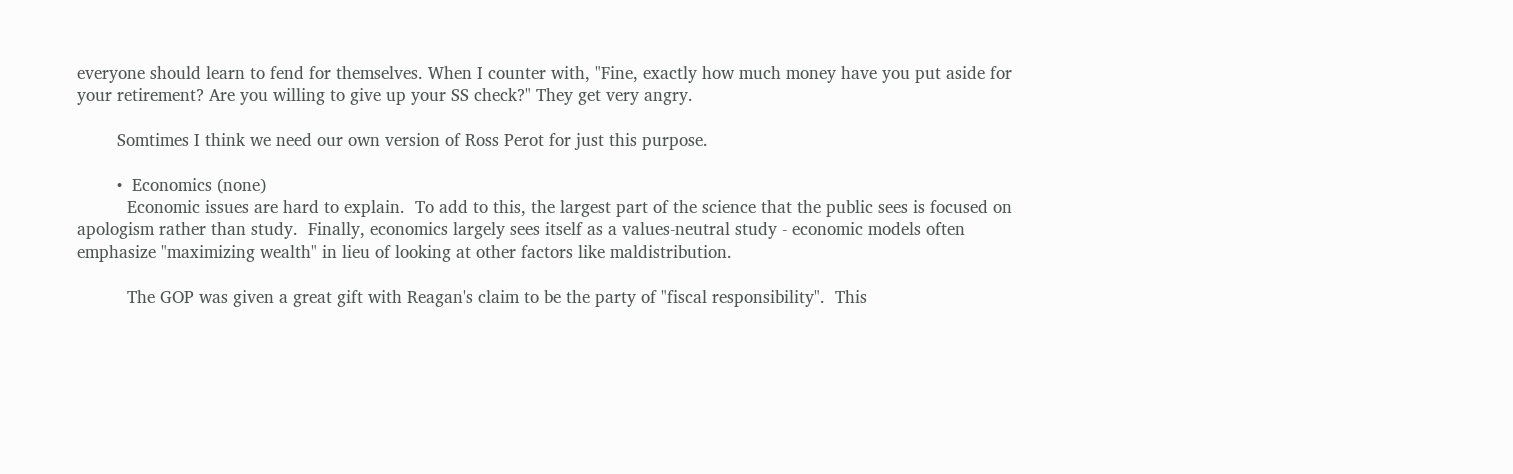everyone should learn to fend for themselves. When I counter with, "Fine, exactly how much money have you put aside for your retirement? Are you willing to give up your SS check?" They get very angry.

        Somtimes I think we need our own version of Ross Perot for just this purpose.

        •  Economics (none)
          Economic issues are hard to explain.  To add to this, the largest part of the science that the public sees is focused on apologism rather than study.  Finally, economics largely sees itself as a values-neutral study - economic models often emphasize "maximizing wealth" in lieu of looking at other factors like maldistribution.

          The GOP was given a great gift with Reagan's claim to be the party of "fiscal responsibility".  This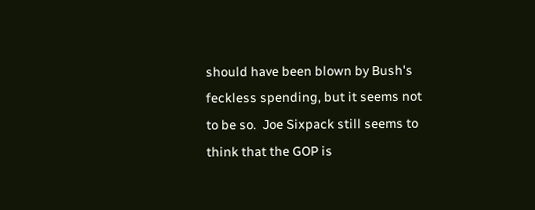should have been blown by Bush's feckless spending, but it seems not to be so.  Joe Sixpack still seems to think that the GOP is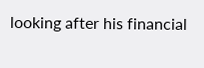looking after his financial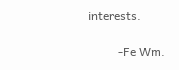interests.

          -Fe Wm.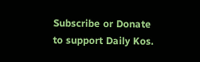Subscribe or Donate to support Daily Kos.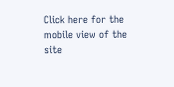Click here for the mobile view of the site